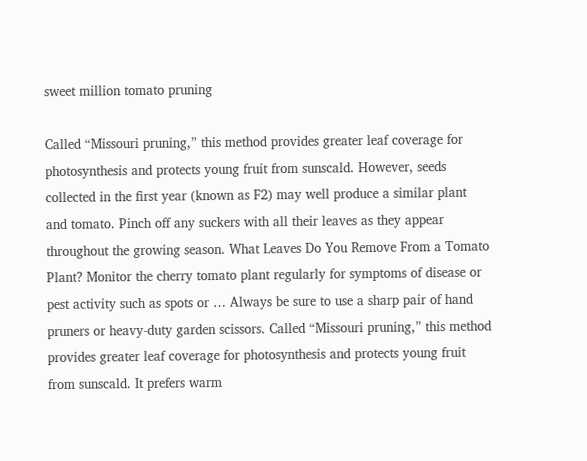sweet million tomato pruning

Called “Missouri pruning,” this method provides greater leaf coverage for photosynthesis and protects young fruit from sunscald. However, seeds collected in the first year (known as F2) may well produce a similar plant and tomato. Pinch off any suckers with all their leaves as they appear throughout the growing season. What Leaves Do You Remove From a Tomato Plant? Monitor the cherry tomato plant regularly for symptoms of disease or pest activity such as spots or … Always be sure to use a sharp pair of hand pruners or heavy-duty garden scissors. Called “Missouri pruning,” this method provides greater leaf coverage for photosynthesis and protects young fruit from sunscald. It prefers warm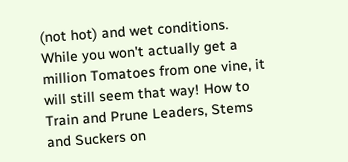(not hot) and wet conditions. While you won't actually get a million Tomatoes from one vine, it will still seem that way! How to Train and Prune Leaders, Stems and Suckers on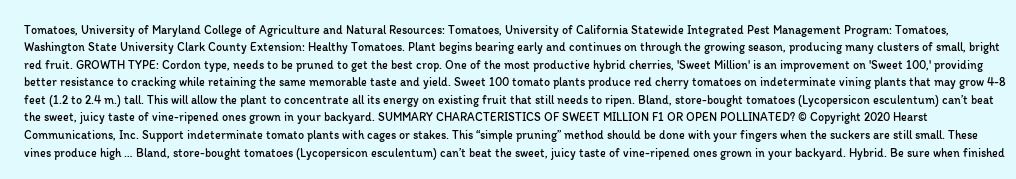Tomatoes, University of Maryland College of Agriculture and Natural Resources: Tomatoes, University of California Statewide Integrated Pest Management Program: Tomatoes, Washington State University Clark County Extension: Healthy Tomatoes. Plant begins bearing early and continues on through the growing season, producing many clusters of small, bright red fruit. GROWTH TYPE: Cordon type, needs to be pruned to get the best crop. One of the most productive hybrid cherries, 'Sweet Million' is an improvement on 'Sweet 100,' providing better resistance to cracking while retaining the same memorable taste and yield. Sweet 100 tomato plants produce red cherry tomatoes on indeterminate vining plants that may grow 4-8 feet (1.2 to 2.4 m.) tall. This will allow the plant to concentrate all its energy on existing fruit that still needs to ripen. Bland, store-bought tomatoes (Lycopersicon esculentum) can’t beat the sweet, juicy taste of vine-ripened ones grown in your backyard. SUMMARY CHARACTERISTICS OF SWEET MILLION F1 OR OPEN POLLINATED? © Copyright 2020 Hearst Communications, Inc. Support indeterminate tomato plants with cages or stakes. This “simple pruning” method should be done with your fingers when the suckers are still small. These vines produce high … Bland, store-bought tomatoes (Lycopersicon esculentum) can’t beat the sweet, juicy taste of vine-ripened ones grown in your backyard. Hybrid. Be sure when finished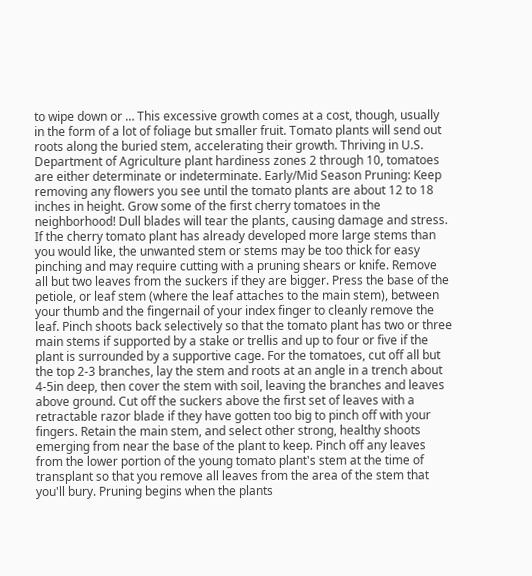to wipe down or … This excessive growth comes at a cost, though, usually in the form of a lot of foliage but smaller fruit. Tomato plants will send out roots along the buried stem, accelerating their growth. Thriving in U.S. Department of Agriculture plant hardiness zones 2 through 10, tomatoes are either determinate or indeterminate. Early/Mid Season Pruning: Keep removing any flowers you see until the tomato plants are about 12 to 18 inches in height. Grow some of the first cherry tomatoes in the neighborhood! Dull blades will tear the plants, causing damage and stress. If the cherry tomato plant has already developed more large stems than you would like, the unwanted stem or stems may be too thick for easy pinching and may require cutting with a pruning shears or knife. Remove all but two leaves from the suckers if they are bigger. Press the base of the petiole, or leaf stem (where the leaf attaches to the main stem), between your thumb and the fingernail of your index finger to cleanly remove the leaf. Pinch shoots back selectively so that the tomato plant has two or three main stems if supported by a stake or trellis and up to four or five if the plant is surrounded by a supportive cage. For the tomatoes, cut off all but the top 2-3 branches, lay the stem and roots at an angle in a trench about 4-5in deep, then cover the stem with soil, leaving the branches and leaves above ground. Cut off the suckers above the first set of leaves with a retractable razor blade if they have gotten too big to pinch off with your fingers. Retain the main stem, and select other strong, healthy shoots emerging from near the base of the plant to keep. Pinch off any leaves from the lower portion of the young tomato plant's stem at the time of transplant so that you remove all leaves from the area of the stem that you'll bury. Pruning begins when the plants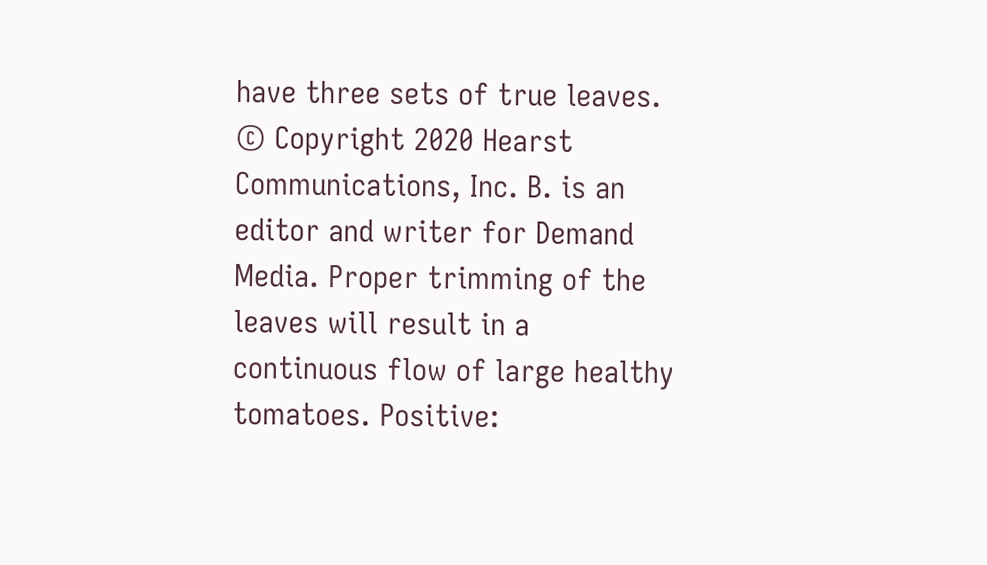have three sets of true leaves. © Copyright 2020 Hearst Communications, Inc. B. is an editor and writer for Demand Media. Proper trimming of the leaves will result in a continuous flow of large healthy tomatoes. Positive: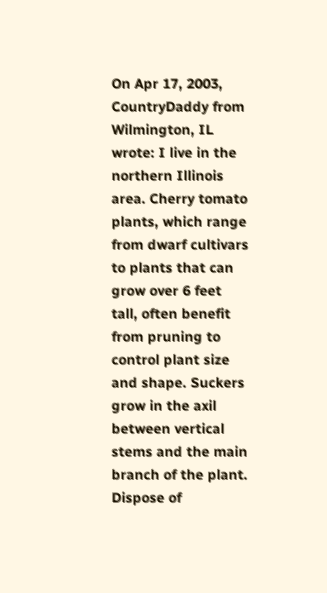On Apr 17, 2003, CountryDaddy from Wilmington, IL wrote: I live in the northern Illinois area. Cherry tomato plants, which range from dwarf cultivars to plants that can grow over 6 feet tall, often benefit from pruning to control plant size and shape. Suckers grow in the axil between vertical stems and the main branch of the plant. Dispose of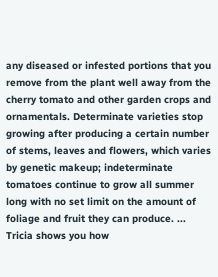any diseased or infested portions that you remove from the plant well away from the cherry tomato and other garden crops and ornamentals. Determinate varieties stop growing after producing a certain number of stems, leaves and flowers, which varies by genetic makeup; indeterminate tomatoes continue to grow all summer long with no set limit on the amount of foliage and fruit they can produce. ... Tricia shows you how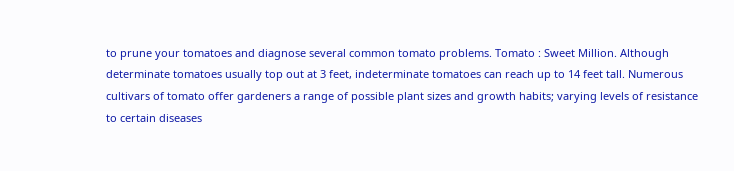to prune your tomatoes and diagnose several common tomato problems. Tomato : Sweet Million. Although determinate tomatoes usually top out at 3 feet, indeterminate tomatoes can reach up to 14 feet tall. Numerous cultivars of tomato offer gardeners a range of possible plant sizes and growth habits; varying levels of resistance to certain diseases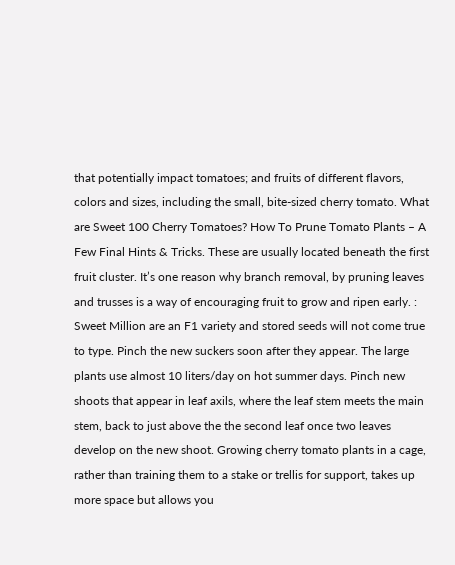that potentially impact tomatoes; and fruits of different flavors, colors and sizes, including the small, bite-sized cherry tomato. What are Sweet 100 Cherry Tomatoes? How To Prune Tomato Plants – A Few Final Hints & Tricks. These are usually located beneath the first fruit cluster. It’s one reason why branch removal, by pruning leaves and trusses is a way of encouraging fruit to grow and ripen early. : Sweet Million are an F1 variety and stored seeds will not come true to type. Pinch the new suckers soon after they appear. The large plants use almost 10 liters/day on hot summer days. Pinch new shoots that appear in leaf axils, where the leaf stem meets the main stem, back to just above the the second leaf once two leaves develop on the new shoot. Growing cherry tomato plants in a cage, rather than training them to a stake or trellis for support, takes up more space but allows you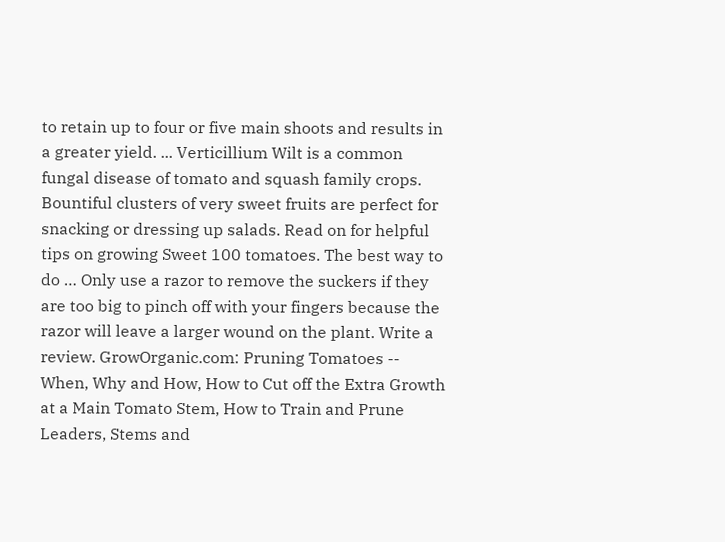to retain up to four or five main shoots and results in a greater yield. ... Verticillium Wilt is a common fungal disease of tomato and squash family crops. Bountiful clusters of very sweet fruits are perfect for snacking or dressing up salads. Read on for helpful tips on growing Sweet 100 tomatoes. The best way to do … Only use a razor to remove the suckers if they are too big to pinch off with your fingers because the razor will leave a larger wound on the plant. Write a review. GrowOrganic.com: Pruning Tomatoes -- When, Why and How, How to Cut off the Extra Growth at a Main Tomato Stem, How to Train and Prune Leaders, Stems and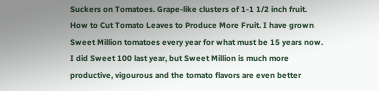Suckers on Tomatoes. Grape-like clusters of 1-1 1/2 inch fruit. How to Cut Tomato Leaves to Produce More Fruit. I have grown Sweet Million tomatoes every year for what must be 15 years now. I did Sweet 100 last year, but Sweet Million is much more productive, vigourous and the tomato flavors are even better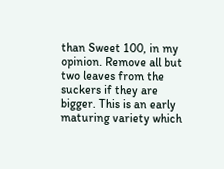than Sweet 100, in my opinion. Remove all but two leaves from the suckers if they are bigger. This is an early maturing variety which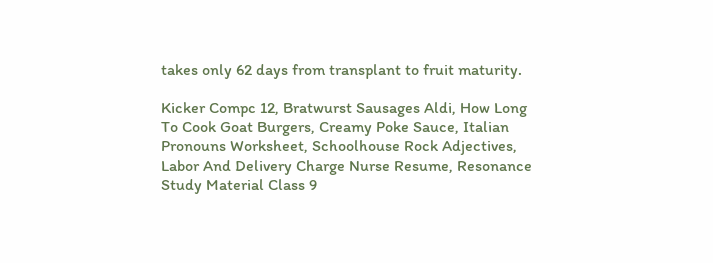takes only 62 days from transplant to fruit maturity.

Kicker Compc 12, Bratwurst Sausages Aldi, How Long To Cook Goat Burgers, Creamy Poke Sauce, Italian Pronouns Worksheet, Schoolhouse Rock Adjectives, Labor And Delivery Charge Nurse Resume, Resonance Study Material Class 9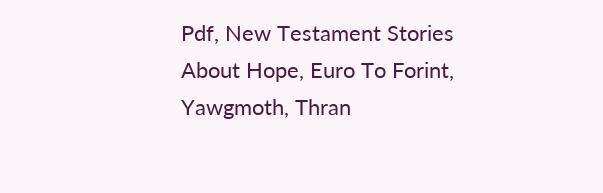Pdf, New Testament Stories About Hope, Euro To Forint, Yawgmoth, Thran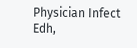Physician Infect Edh,